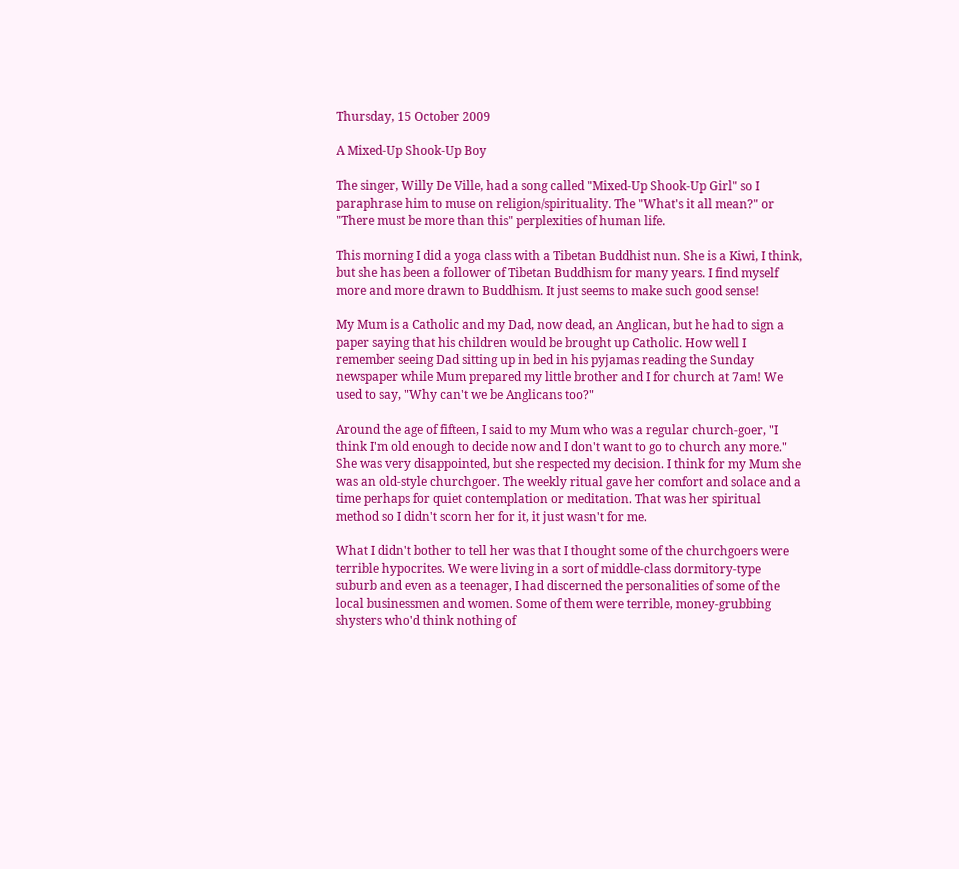Thursday, 15 October 2009

A Mixed-Up Shook-Up Boy

The singer, Willy De Ville, had a song called "Mixed-Up Shook-Up Girl" so I paraphrase him to muse on religion/spirituality. The "What's it all mean?" or "There must be more than this" perplexities of human life.

This morning I did a yoga class with a Tibetan Buddhist nun. She is a Kiwi, I think, but she has been a follower of Tibetan Buddhism for many years. I find myself more and more drawn to Buddhism. It just seems to make such good sense!

My Mum is a Catholic and my Dad, now dead, an Anglican, but he had to sign a paper saying that his children would be brought up Catholic. How well I remember seeing Dad sitting up in bed in his pyjamas reading the Sunday newspaper while Mum prepared my little brother and I for church at 7am! We used to say, "Why can't we be Anglicans too?"

Around the age of fifteen, I said to my Mum who was a regular church-goer, "I think I'm old enough to decide now and I don't want to go to church any more." She was very disappointed, but she respected my decision. I think for my Mum she was an old-style churchgoer. The weekly ritual gave her comfort and solace and a time perhaps for quiet contemplation or meditation. That was her spiritual method so I didn't scorn her for it, it just wasn't for me.

What I didn't bother to tell her was that I thought some of the churchgoers were terrible hypocrites. We were living in a sort of middle-class dormitory-type suburb and even as a teenager, I had discerned the personalities of some of the local businessmen and women. Some of them were terrible, money-grubbing shysters who'd think nothing of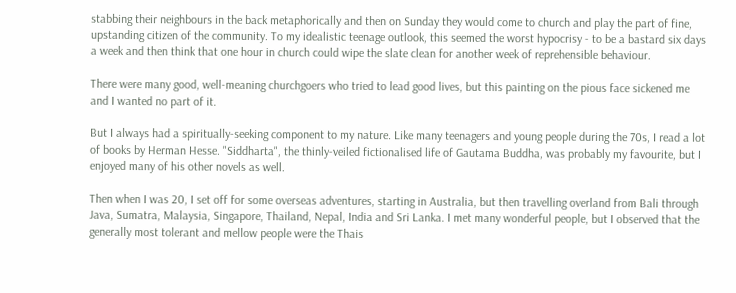stabbing their neighbours in the back metaphorically and then on Sunday they would come to church and play the part of fine, upstanding citizen of the community. To my idealistic teenage outlook, this seemed the worst hypocrisy - to be a bastard six days a week and then think that one hour in church could wipe the slate clean for another week of reprehensible behaviour.

There were many good, well-meaning churchgoers who tried to lead good lives, but this painting on the pious face sickened me and I wanted no part of it.

But I always had a spiritually-seeking component to my nature. Like many teenagers and young people during the 70s, I read a lot of books by Herman Hesse. "Siddharta", the thinly-veiled fictionalised life of Gautama Buddha, was probably my favourite, but I enjoyed many of his other novels as well.

Then when I was 20, I set off for some overseas adventures, starting in Australia, but then travelling overland from Bali through Java, Sumatra, Malaysia, Singapore, Thailand, Nepal, India and Sri Lanka. I met many wonderful people, but I observed that the generally most tolerant and mellow people were the Thais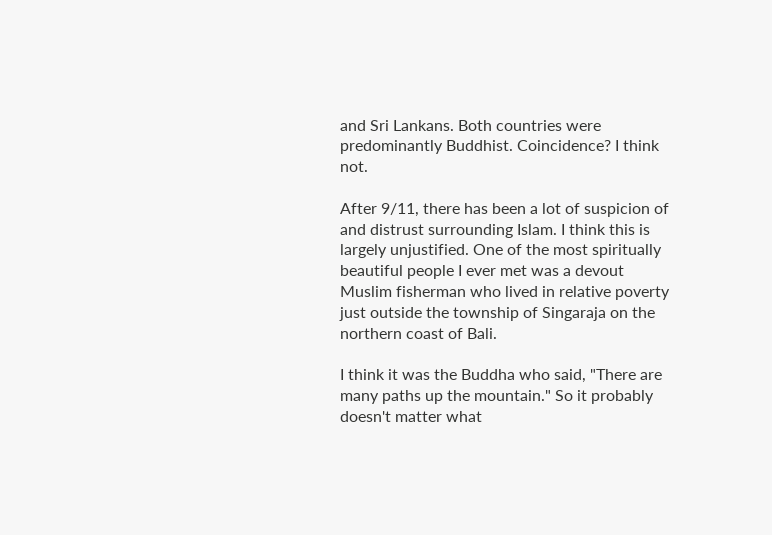and Sri Lankans. Both countries were predominantly Buddhist. Coincidence? I think not.

After 9/11, there has been a lot of suspicion of and distrust surrounding Islam. I think this is largely unjustified. One of the most spiritually beautiful people I ever met was a devout Muslim fisherman who lived in relative poverty just outside the township of Singaraja on the northern coast of Bali.

I think it was the Buddha who said, "There are many paths up the mountain." So it probably doesn't matter what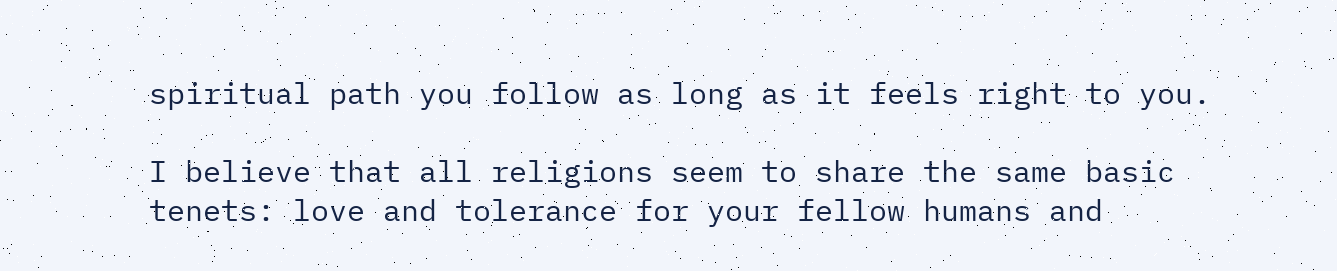spiritual path you follow as long as it feels right to you.

I believe that all religions seem to share the same basic tenets: love and tolerance for your fellow humans and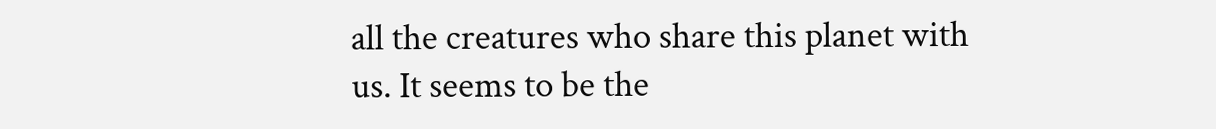all the creatures who share this planet with us. It seems to be the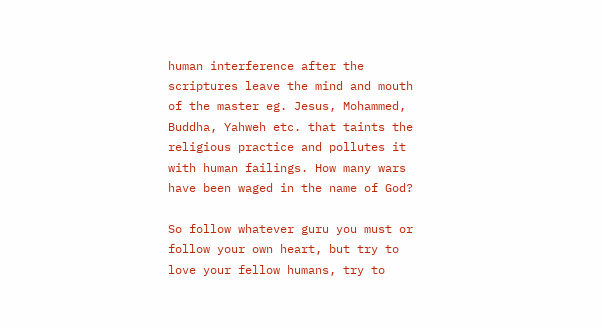human interference after the scriptures leave the mind and mouth of the master eg. Jesus, Mohammed, Buddha, Yahweh etc. that taints the religious practice and pollutes it with human failings. How many wars have been waged in the name of God?

So follow whatever guru you must or follow your own heart, but try to love your fellow humans, try to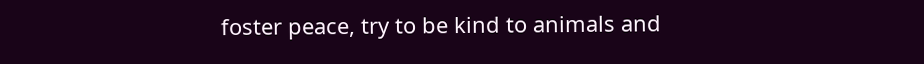foster peace, try to be kind to animals and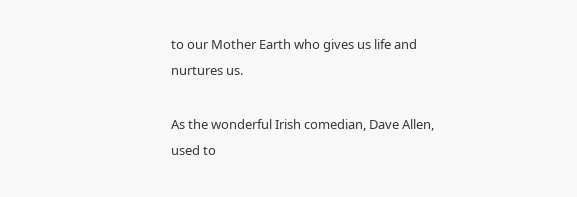to our Mother Earth who gives us life and nurtures us.

As the wonderful Irish comedian, Dave Allen, used to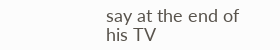say at the end of his TV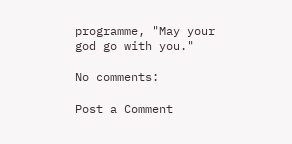programme, "May your god go with you."

No comments:

Post a Comment